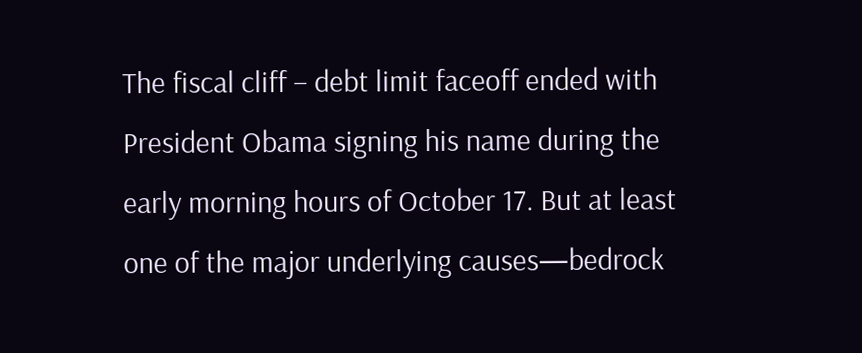The fiscal cliff – debt limit faceoff ended with President Obama signing his name during the early morning hours of October 17. But at least one of the major underlying causes—bedrock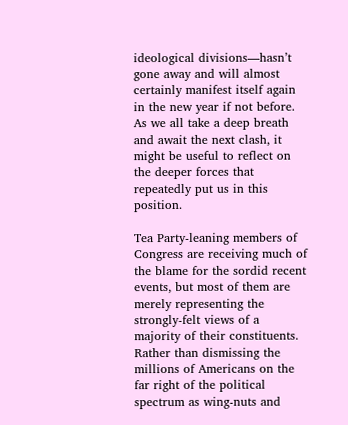ideological divisions—hasn’t gone away and will almost certainly manifest itself again in the new year if not before. As we all take a deep breath and await the next clash, it might be useful to reflect on the deeper forces that repeatedly put us in this position.

Tea Party-leaning members of Congress are receiving much of the blame for the sordid recent events, but most of them are merely representing the strongly-felt views of a majority of their constituents. Rather than dismissing the millions of Americans on the far right of the political spectrum as wing-nuts and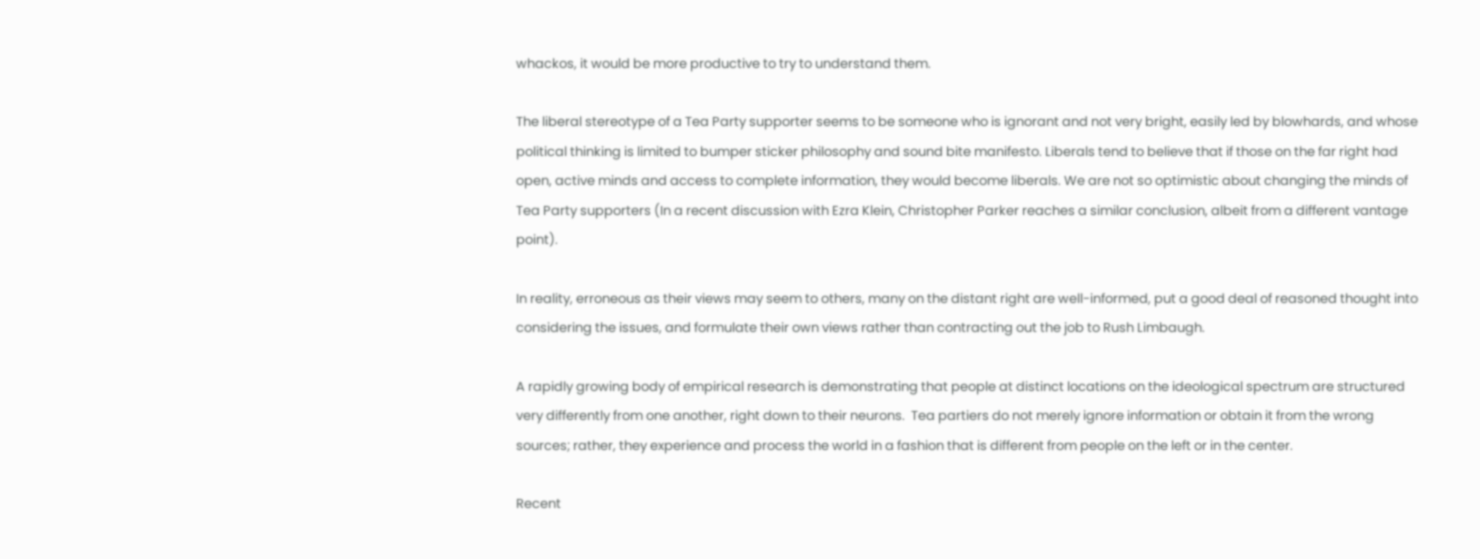whackos, it would be more productive to try to understand them.

The liberal stereotype of a Tea Party supporter seems to be someone who is ignorant and not very bright, easily led by blowhards, and whose political thinking is limited to bumper sticker philosophy and sound bite manifesto. Liberals tend to believe that if those on the far right had open, active minds and access to complete information, they would become liberals. We are not so optimistic about changing the minds of Tea Party supporters (In a recent discussion with Ezra Klein, Christopher Parker reaches a similar conclusion, albeit from a different vantage point).

In reality, erroneous as their views may seem to others, many on the distant right are well-informed, put a good deal of reasoned thought into considering the issues, and formulate their own views rather than contracting out the job to Rush Limbaugh.

A rapidly growing body of empirical research is demonstrating that people at distinct locations on the ideological spectrum are structured very differently from one another, right down to their neurons.  Tea partiers do not merely ignore information or obtain it from the wrong sources; rather, they experience and process the world in a fashion that is different from people on the left or in the center.

Recent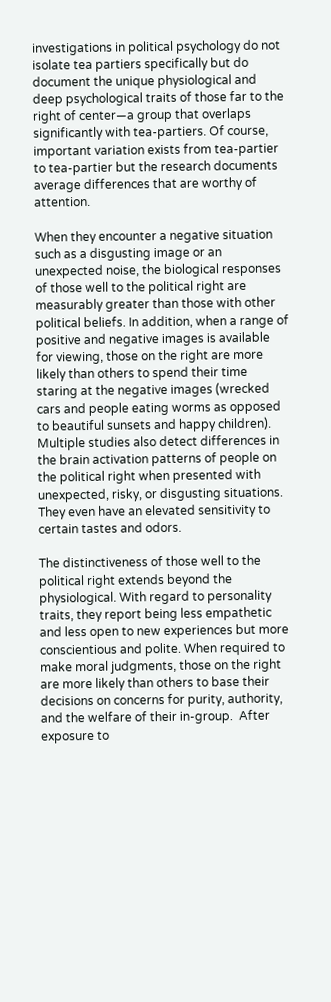investigations in political psychology do not isolate tea partiers specifically but do document the unique physiological and deep psychological traits of those far to the right of center—a group that overlaps significantly with tea-partiers. Of course, important variation exists from tea-partier to tea-partier but the research documents average differences that are worthy of attention.

When they encounter a negative situation such as a disgusting image or an unexpected noise, the biological responses of those well to the political right are measurably greater than those with other political beliefs. In addition, when a range of positive and negative images is available for viewing, those on the right are more likely than others to spend their time staring at the negative images (wrecked cars and people eating worms as opposed to beautiful sunsets and happy children).  Multiple studies also detect differences in the brain activation patterns of people on the political right when presented with unexpected, risky, or disgusting situations. They even have an elevated sensitivity to certain tastes and odors.

The distinctiveness of those well to the political right extends beyond the physiological. With regard to personality traits, they report being less empathetic and less open to new experiences but more conscientious and polite. When required to make moral judgments, those on the right are more likely than others to base their decisions on concerns for purity, authority, and the welfare of their in-group.  After exposure to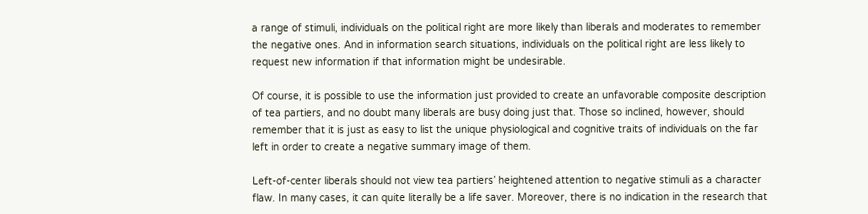a range of stimuli, individuals on the political right are more likely than liberals and moderates to remember the negative ones. And in information search situations, individuals on the political right are less likely to request new information if that information might be undesirable.

Of course, it is possible to use the information just provided to create an unfavorable composite description of tea partiers, and no doubt many liberals are busy doing just that. Those so inclined, however, should remember that it is just as easy to list the unique physiological and cognitive traits of individuals on the far left in order to create a negative summary image of them.

Left-of-center liberals should not view tea partiers’ heightened attention to negative stimuli as a character flaw. In many cases, it can quite literally be a life saver. Moreover, there is no indication in the research that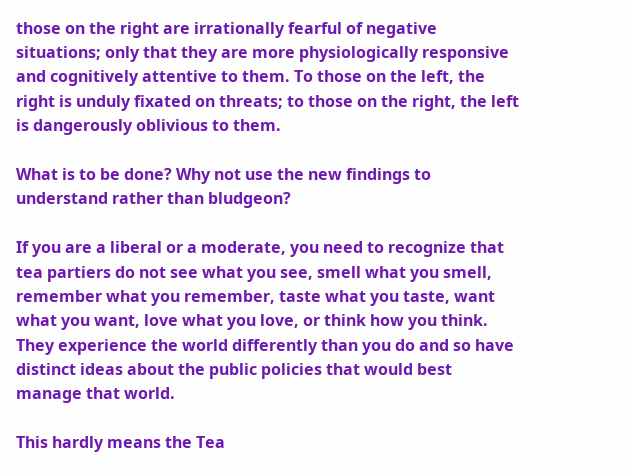those on the right are irrationally fearful of negative situations; only that they are more physiologically responsive and cognitively attentive to them. To those on the left, the right is unduly fixated on threats; to those on the right, the left is dangerously oblivious to them.

What is to be done? Why not use the new findings to understand rather than bludgeon?

If you are a liberal or a moderate, you need to recognize that tea partiers do not see what you see, smell what you smell, remember what you remember, taste what you taste, want what you want, love what you love, or think how you think. They experience the world differently than you do and so have distinct ideas about the public policies that would best manage that world.

This hardly means the Tea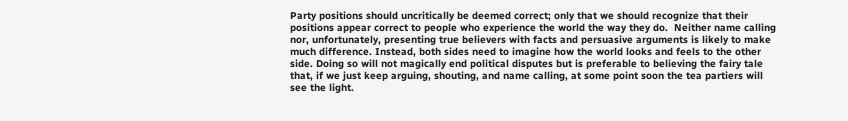Party positions should uncritically be deemed correct; only that we should recognize that their positions appear correct to people who experience the world the way they do.  Neither name calling nor, unfortunately, presenting true believers with facts and persuasive arguments is likely to make much difference. Instead, both sides need to imagine how the world looks and feels to the other side. Doing so will not magically end political disputes but is preferable to believing the fairy tale that, if we just keep arguing, shouting, and name calling, at some point soon the tea partiers will see the light.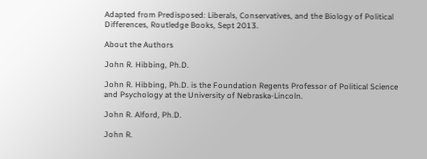Adapted from Predisposed: Liberals, Conservatives, and the Biology of Political Differences, Routledge Books, Sept 2013.

About the Authors

John R. Hibbing, Ph.D.

John R. Hibbing, Ph.D. is the Foundation Regents Professor of Political Science and Psychology at the University of Nebraska-Lincoln.

John R. Alford, Ph.D.

John R.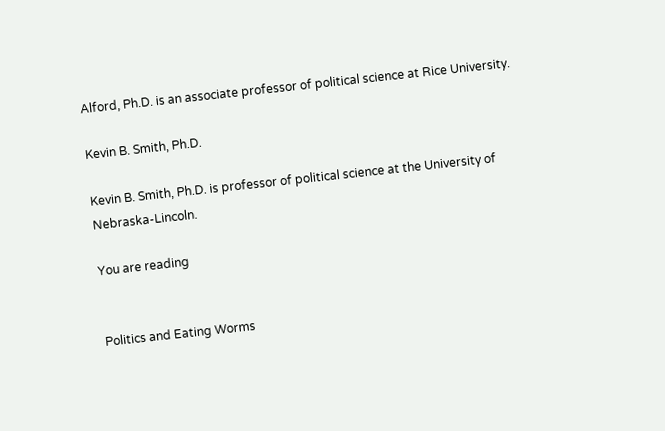Alford, Ph.D. is an associate professor of political science at Rice University.

Kevin B. Smith, Ph.D.

Kevin B. Smith, Ph.D. is professor of political science at the University of Nebraska-Lincoln.

You are reading


Politics and Eating Worms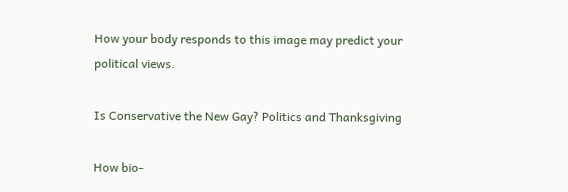How your body responds to this image may predict your political views.

Is Conservative the New Gay? Politics and Thanksgiving

How bio-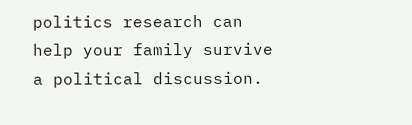politics research can help your family survive a political discussion.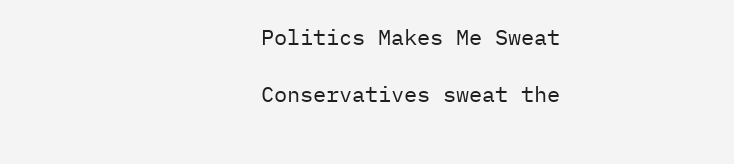Politics Makes Me Sweat

Conservatives sweat the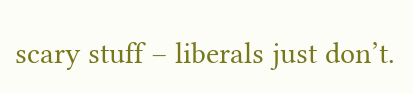scary stuff – liberals just don’t.